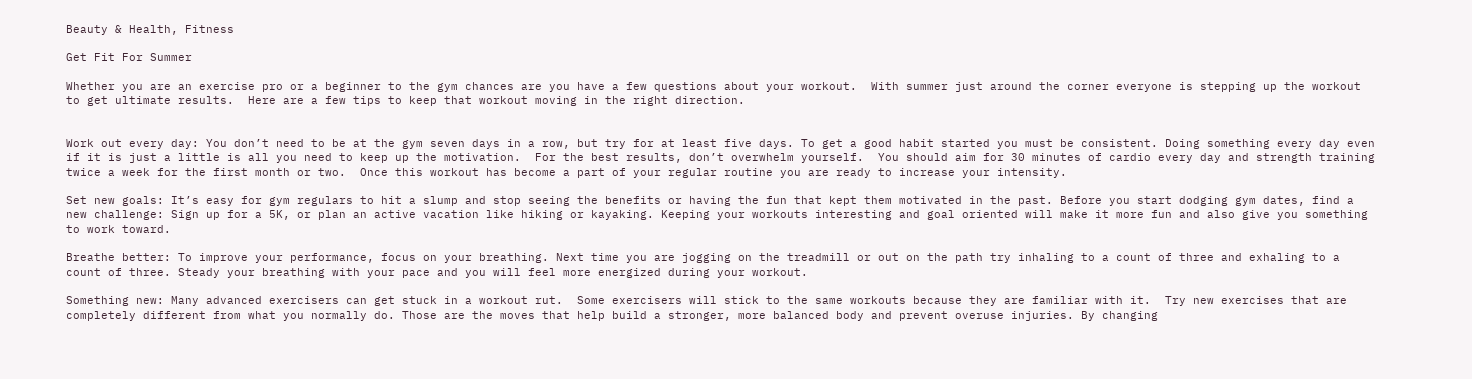Beauty & Health, Fitness

Get Fit For Summer

Whether you are an exercise pro or a beginner to the gym chances are you have a few questions about your workout.  With summer just around the corner everyone is stepping up the workout to get ultimate results.  Here are a few tips to keep that workout moving in the right direction.


Work out every day: You don’t need to be at the gym seven days in a row, but try for at least five days. To get a good habit started you must be consistent. Doing something every day even if it is just a little is all you need to keep up the motivation.  For the best results, don’t overwhelm yourself.  You should aim for 30 minutes of cardio every day and strength training twice a week for the first month or two.  Once this workout has become a part of your regular routine you are ready to increase your intensity.

Set new goals: It’s easy for gym regulars to hit a slump and stop seeing the benefits or having the fun that kept them motivated in the past. Before you start dodging gym dates, find a new challenge: Sign up for a 5K, or plan an active vacation like hiking or kayaking. Keeping your workouts interesting and goal oriented will make it more fun and also give you something to work toward.

Breathe better: To improve your performance, focus on your breathing. Next time you are jogging on the treadmill or out on the path try inhaling to a count of three and exhaling to a count of three. Steady your breathing with your pace and you will feel more energized during your workout.

Something new: Many advanced exercisers can get stuck in a workout rut.  Some exercisers will stick to the same workouts because they are familiar with it.  Try new exercises that are completely different from what you normally do. Those are the moves that help build a stronger, more balanced body and prevent overuse injuries. By changing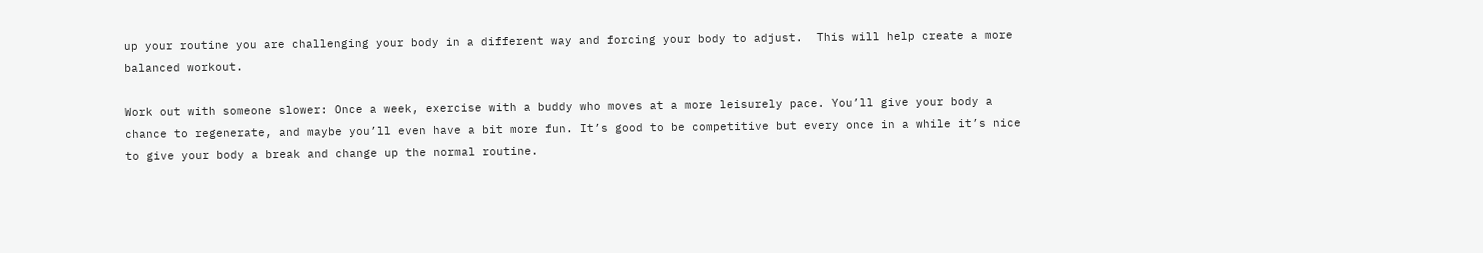up your routine you are challenging your body in a different way and forcing your body to adjust.  This will help create a more balanced workout.

Work out with someone slower: Once a week, exercise with a buddy who moves at a more leisurely pace. You’ll give your body a chance to regenerate, and maybe you’ll even have a bit more fun. It’s good to be competitive but every once in a while it’s nice to give your body a break and change up the normal routine.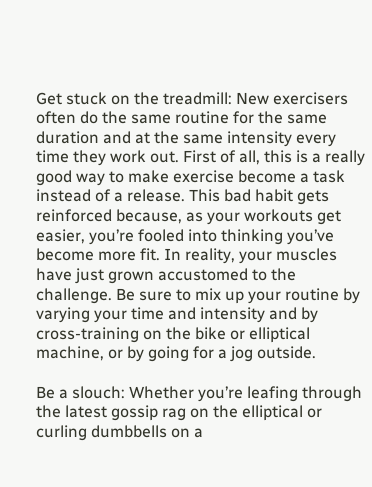Get stuck on the treadmill: New exercisers often do the same routine for the same duration and at the same intensity every time they work out. First of all, this is a really good way to make exercise become a task instead of a release. This bad habit gets reinforced because, as your workouts get easier, you’re fooled into thinking you’ve become more fit. In reality, your muscles have just grown accustomed to the challenge. Be sure to mix up your routine by varying your time and intensity and by cross-training on the bike or elliptical machine, or by going for a jog outside.

Be a slouch: Whether you’re leafing through the latest gossip rag on the elliptical or curling dumbbells on a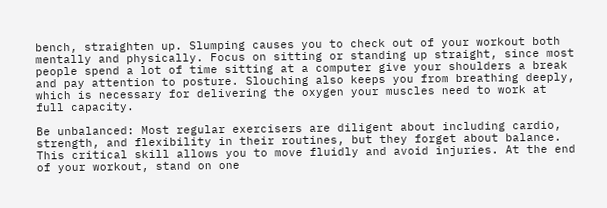bench, straighten up. Slumping causes you to check out of your workout both mentally and physically. Focus on sitting or standing up straight, since most people spend a lot of time sitting at a computer give your shoulders a break and pay attention to posture. Slouching also keeps you from breathing deeply, which is necessary for delivering the oxygen your muscles need to work at full capacity.

Be unbalanced: Most regular exercisers are diligent about including cardio, strength, and flexibility in their routines, but they forget about balance. This critical skill allows you to move fluidly and avoid injuries. At the end of your workout, stand on one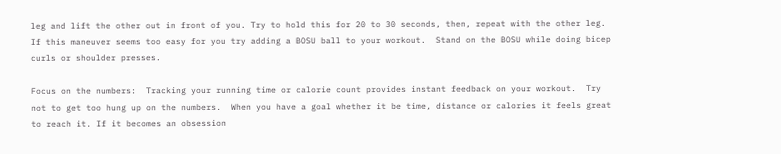leg and lift the other out in front of you. Try to hold this for 20 to 30 seconds, then, repeat with the other leg. If this maneuver seems too easy for you try adding a BOSU ball to your workout.  Stand on the BOSU while doing bicep curls or shoulder presses.

Focus on the numbers:  Tracking your running time or calorie count provides instant feedback on your workout.  Try not to get too hung up on the numbers.  When you have a goal whether it be time, distance or calories it feels great to reach it. If it becomes an obsession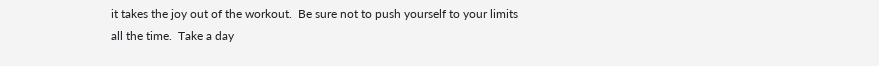it takes the joy out of the workout.  Be sure not to push yourself to your limits all the time.  Take a day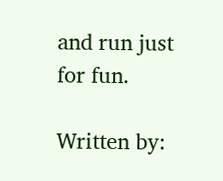and run just for fun.

Written by: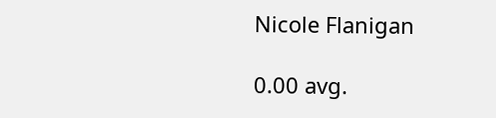Nicole Flanigan

0.00 avg.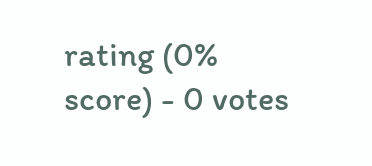rating (0% score) - 0 votes